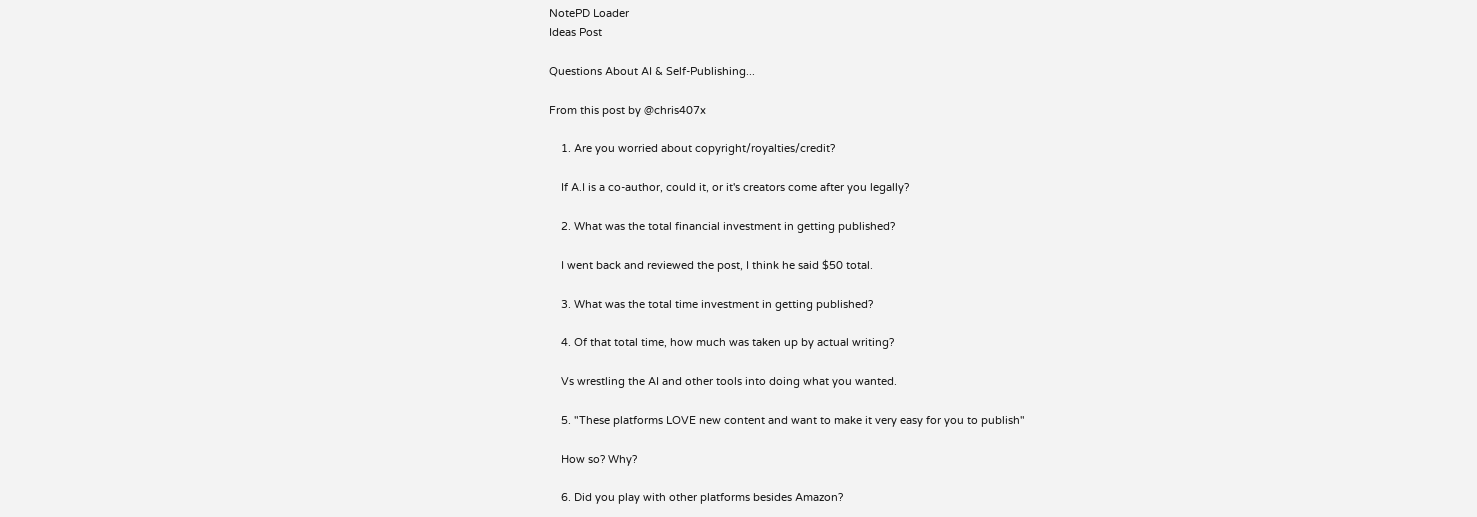NotePD Loader
Ideas Post

Questions About AI & Self-Publishing...

From this post by @chris407x

    1. Are you worried about copyright/royalties/credit?

    If A.I is a co-author, could it, or it's creators come after you legally?

    2. What was the total financial investment in getting published?

    I went back and reviewed the post, I think he said $50 total.

    3. What was the total time investment in getting published?

    4. Of that total time, how much was taken up by actual writing?

    Vs wrestling the AI and other tools into doing what you wanted.

    5. "These platforms LOVE new content and want to make it very easy for you to publish"

    How so? Why?

    6. Did you play with other platforms besides Amazon?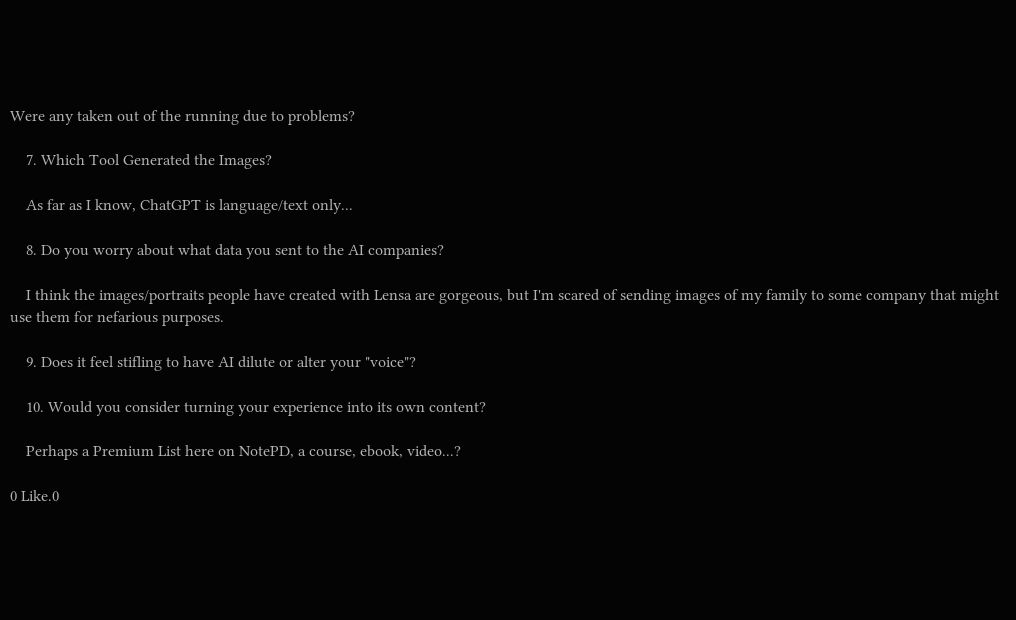Were any taken out of the running due to problems?

    7. Which Tool Generated the Images?

    As far as I know, ChatGPT is language/text only...

    8. Do you worry about what data you sent to the AI companies?

    I think the images/portraits people have created with Lensa are gorgeous, but I'm scared of sending images of my family to some company that might use them for nefarious purposes.

    9. Does it feel stifling to have AI dilute or alter your "voice"?

    10. Would you consider turning your experience into its own content?

    Perhaps a Premium List here on NotePD, a course, ebook, video...?

0 Like.0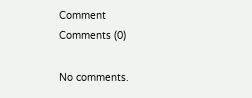Comment
Comments (0)

No comments.